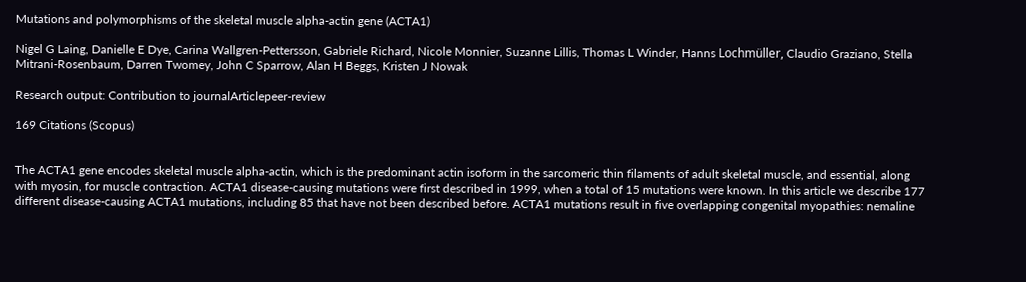Mutations and polymorphisms of the skeletal muscle alpha-actin gene (ACTA1)

Nigel G Laing, Danielle E Dye, Carina Wallgren-Pettersson, Gabriele Richard, Nicole Monnier, Suzanne Lillis, Thomas L Winder, Hanns Lochmüller, Claudio Graziano, Stella Mitrani-Rosenbaum, Darren Twomey, John C Sparrow, Alan H Beggs, Kristen J Nowak

Research output: Contribution to journalArticlepeer-review

169 Citations (Scopus)


The ACTA1 gene encodes skeletal muscle alpha-actin, which is the predominant actin isoform in the sarcomeric thin filaments of adult skeletal muscle, and essential, along with myosin, for muscle contraction. ACTA1 disease-causing mutations were first described in 1999, when a total of 15 mutations were known. In this article we describe 177 different disease-causing ACTA1 mutations, including 85 that have not been described before. ACTA1 mutations result in five overlapping congenital myopathies: nemaline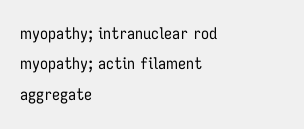myopathy; intranuclear rod myopathy; actin filament aggregate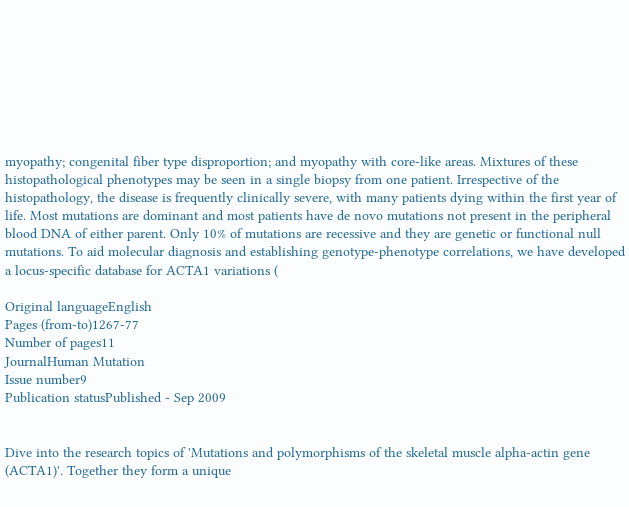myopathy; congenital fiber type disproportion; and myopathy with core-like areas. Mixtures of these histopathological phenotypes may be seen in a single biopsy from one patient. Irrespective of the histopathology, the disease is frequently clinically severe, with many patients dying within the first year of life. Most mutations are dominant and most patients have de novo mutations not present in the peripheral blood DNA of either parent. Only 10% of mutations are recessive and they are genetic or functional null mutations. To aid molecular diagnosis and establishing genotype-phenotype correlations, we have developed a locus-specific database for ACTA1 variations (

Original languageEnglish
Pages (from-to)1267-77
Number of pages11
JournalHuman Mutation
Issue number9
Publication statusPublished - Sep 2009


Dive into the research topics of 'Mutations and polymorphisms of the skeletal muscle alpha-actin gene (ACTA1)'. Together they form a unique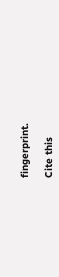fingerprint.

Cite this